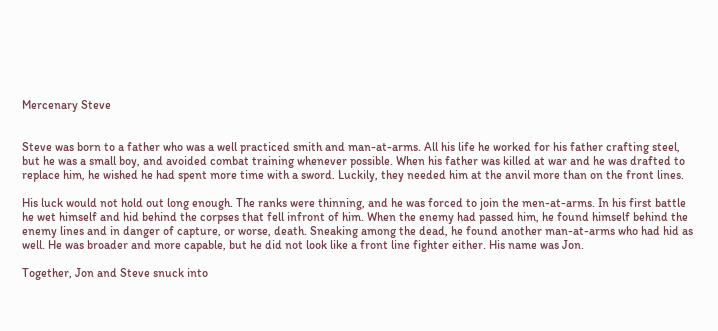Mercenary Steve


Steve was born to a father who was a well practiced smith and man-at-arms. All his life he worked for his father crafting steel, but he was a small boy, and avoided combat training whenever possible. When his father was killed at war and he was drafted to replace him, he wished he had spent more time with a sword. Luckily, they needed him at the anvil more than on the front lines.

His luck would not hold out long enough. The ranks were thinning, and he was forced to join the men-at-arms. In his first battle he wet himself and hid behind the corpses that fell infront of him. When the enemy had passed him, he found himself behind the enemy lines and in danger of capture, or worse, death. Sneaking among the dead, he found another man-at-arms who had hid as well. He was broader and more capable, but he did not look like a front line fighter either. His name was Jon.

Together, Jon and Steve snuck into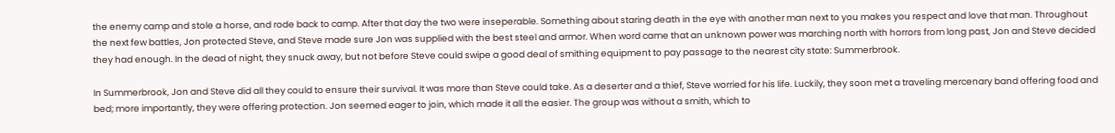the enemy camp and stole a horse, and rode back to camp. After that day the two were inseperable. Something about staring death in the eye with another man next to you makes you respect and love that man. Throughout the next few battles, Jon protected Steve, and Steve made sure Jon was supplied with the best steel and armor. When word came that an unknown power was marching north with horrors from long past, Jon and Steve decided they had enough. In the dead of night, they snuck away, but not before Steve could swipe a good deal of smithing equipment to pay passage to the nearest city state: Summerbrook.

In Summerbrook, Jon and Steve did all they could to ensure their survival. It was more than Steve could take. As a deserter and a thief, Steve worried for his life. Luckily, they soon met a traveling mercenary band offering food and bed; more importantly, they were offering protection. Jon seemed eager to join, which made it all the easier. The group was without a smith, which to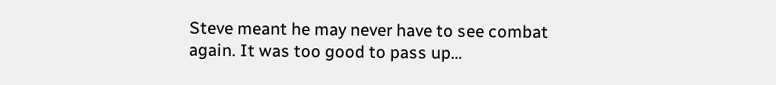Steve meant he may never have to see combat again. It was too good to pass up…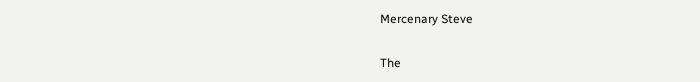Mercenary Steve

The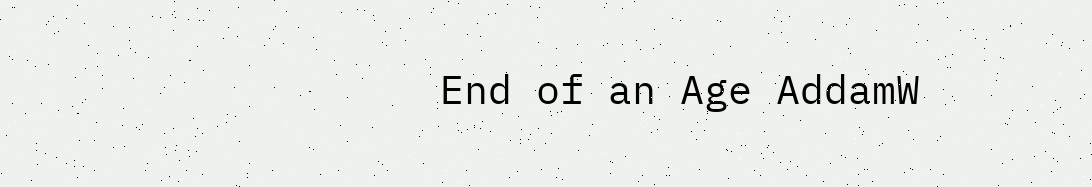End of an Age AddamW